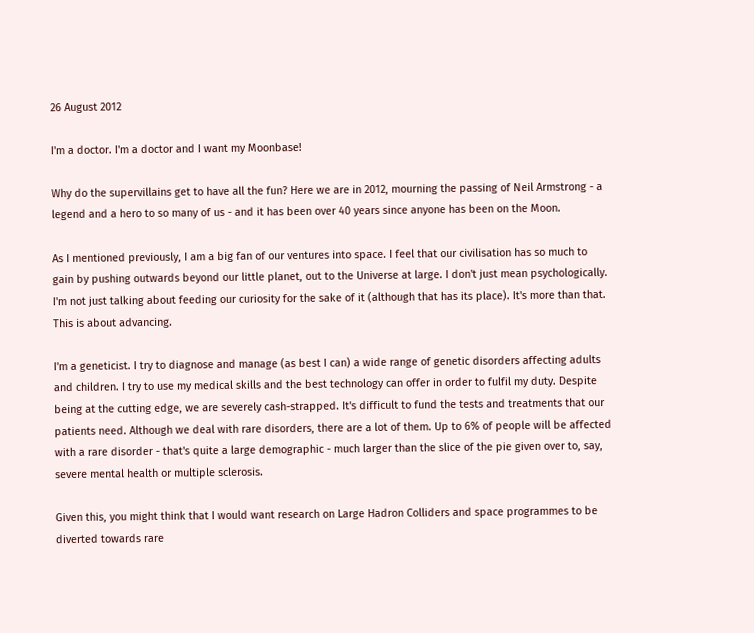26 August 2012

I'm a doctor. I'm a doctor and I want my Moonbase!

Why do the supervillains get to have all the fun? Here we are in 2012, mourning the passing of Neil Armstrong - a legend and a hero to so many of us - and it has been over 40 years since anyone has been on the Moon.

As I mentioned previously, I am a big fan of our ventures into space. I feel that our civilisation has so much to gain by pushing outwards beyond our little planet, out to the Universe at large. I don't just mean psychologically. I'm not just talking about feeding our curiosity for the sake of it (although that has its place). It's more than that. This is about advancing.

I'm a geneticist. I try to diagnose and manage (as best I can) a wide range of genetic disorders affecting adults and children. I try to use my medical skills and the best technology can offer in order to fulfil my duty. Despite being at the cutting edge, we are severely cash-strapped. It's difficult to fund the tests and treatments that our patients need. Although we deal with rare disorders, there are a lot of them. Up to 6% of people will be affected with a rare disorder - that's quite a large demographic - much larger than the slice of the pie given over to, say, severe mental health or multiple sclerosis.

Given this, you might think that I would want research on Large Hadron Colliders and space programmes to be diverted towards rare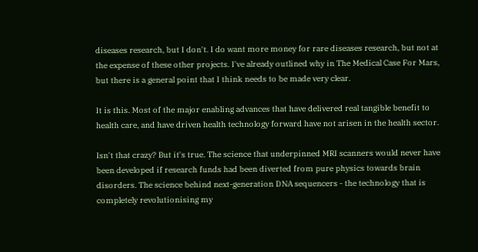diseases research, but I don't. I do want more money for rare diseases research, but not at the expense of these other projects. I've already outlined why in The Medical Case For Mars, but there is a general point that I think needs to be made very clear.

It is this. Most of the major enabling advances that have delivered real tangible benefit to health care, and have driven health technology forward have not arisen in the health sector.

Isn't that crazy? But it's true. The science that underpinned MRI scanners would never have been developed if research funds had been diverted from pure physics towards brain disorders. The science behind next-generation DNA sequencers - the technology that is completely revolutionising my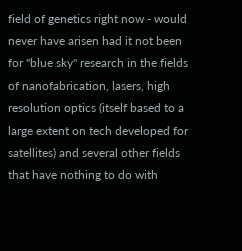field of genetics right now - would never have arisen had it not been for "blue sky" research in the fields of nanofabrication, lasers, high resolution optics (itself based to a large extent on tech developed for satellites) and several other fields that have nothing to do with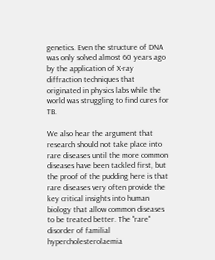genetics. Even the structure of DNA was only solved almost 60 years ago by the application of X-ray diffraction techniques that originated in physics labs while the world was struggling to find cures for TB.

We also hear the argument that research should not take place into rare diseases until the more common diseases have been tackled first, but the proof of the pudding here is that rare diseases very often provide the key critical insights into human biology that allow common diseases to be treated better. The "rare" disorder of familial hypercholesterolaemia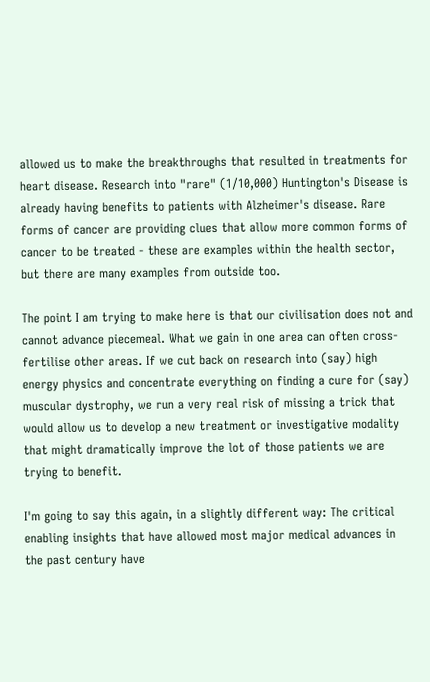allowed us to make the breakthroughs that resulted in treatments for heart disease. Research into "rare" (1/10,000) Huntington's Disease is already having benefits to patients with Alzheimer's disease. Rare forms of cancer are providing clues that allow more common forms of cancer to be treated - these are examples within the health sector, but there are many examples from outside too.

The point I am trying to make here is that our civilisation does not and cannot advance piecemeal. What we gain in one area can often cross-fertilise other areas. If we cut back on research into (say) high energy physics and concentrate everything on finding a cure for (say) muscular dystrophy, we run a very real risk of missing a trick that would allow us to develop a new treatment or investigative modality that might dramatically improve the lot of those patients we are trying to benefit.

I'm going to say this again, in a slightly different way: The critical enabling insights that have allowed most major medical advances in the past century have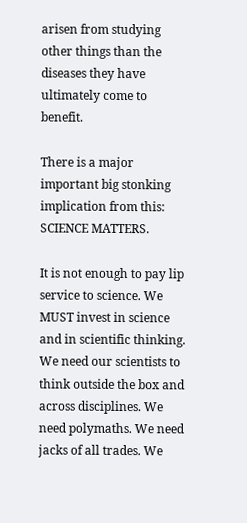arisen from studying other things than the diseases they have ultimately come to benefit.

There is a major important big stonking implication from this: SCIENCE MATTERS.

It is not enough to pay lip service to science. We MUST invest in science and in scientific thinking. We need our scientists to think outside the box and across disciplines. We need polymaths. We need jacks of all trades. We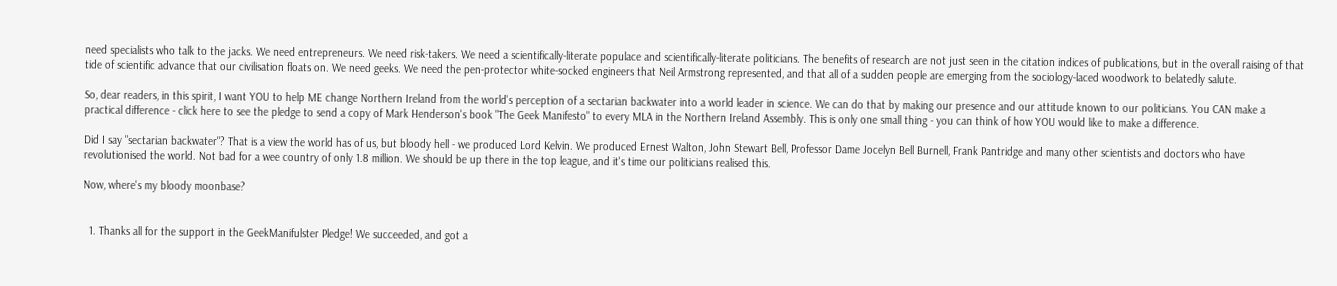need specialists who talk to the jacks. We need entrepreneurs. We need risk-takers. We need a scientifically-literate populace and scientifically-literate politicians. The benefits of research are not just seen in the citation indices of publications, but in the overall raising of that tide of scientific advance that our civilisation floats on. We need geeks. We need the pen-protector white-socked engineers that Neil Armstrong represented, and that all of a sudden people are emerging from the sociology-laced woodwork to belatedly salute.

So, dear readers, in this spirit, I want YOU to help ME change Northern Ireland from the world's perception of a sectarian backwater into a world leader in science. We can do that by making our presence and our attitude known to our politicians. You CAN make a practical difference - click here to see the pledge to send a copy of Mark Henderson's book "The Geek Manifesto" to every MLA in the Northern Ireland Assembly. This is only one small thing - you can think of how YOU would like to make a difference.

Did I say "sectarian backwater"? That is a view the world has of us, but bloody hell - we produced Lord Kelvin. We produced Ernest Walton, John Stewart Bell, Professor Dame Jocelyn Bell Burnell, Frank Pantridge and many other scientists and doctors who have revolutionised the world. Not bad for a wee country of only 1.8 million. We should be up there in the top league, and it's time our politicians realised this.

Now, where's my bloody moonbase?


  1. Thanks all for the support in the GeekManifulster Pledge! We succeeded, and got a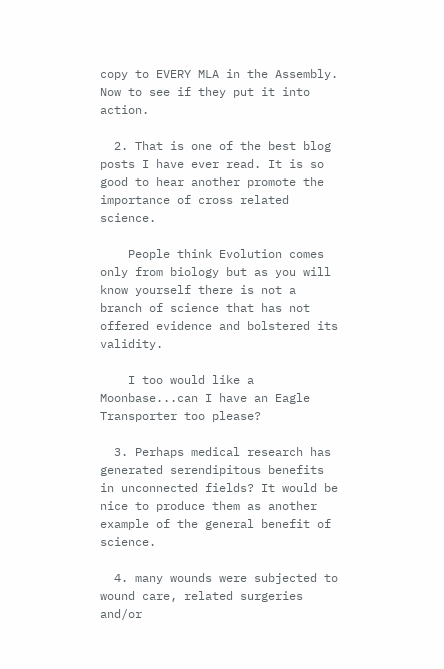copy to EVERY MLA in the Assembly. Now to see if they put it into action.

  2. That is one of the best blog posts I have ever read. It is so good to hear another promote the importance of cross related science.

    People think Evolution comes only from biology but as you will know yourself there is not a branch of science that has not offered evidence and bolstered its validity.

    I too would like a Moonbase...can I have an Eagle Transporter too please?

  3. Perhaps medical research has generated serendipitous benefits in unconnected fields? It would be nice to produce them as another example of the general benefit of science.

  4. many wounds were subjected to wound care, related surgeries and/or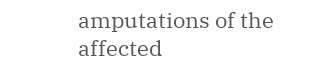amputations of the affected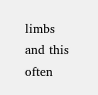limbs and this often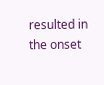resulted in the onset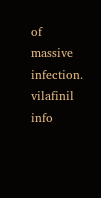of massive infection. vilafinil info